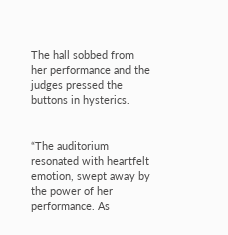The hall sobbed from her performance and the judges pressed the buttons in hysterics.


“The auditorium resonated with heartfelt emotion, swept away by the power of her performance. As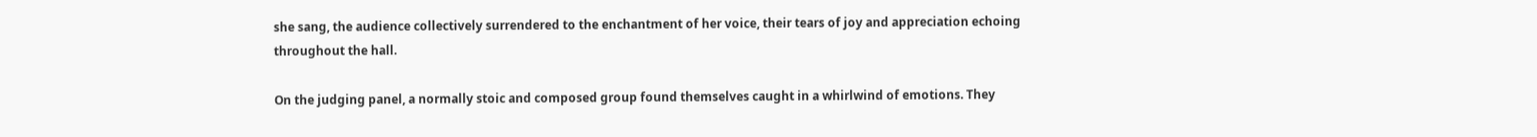she sang, the audience collectively surrendered to the enchantment of her voice, their tears of joy and appreciation echoing throughout the hall.

On the judging panel, a normally stoic and composed group found themselves caught in a whirlwind of emotions. They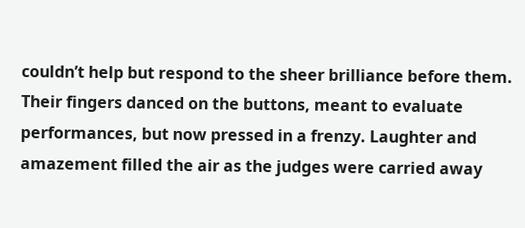couldn’t help but respond to the sheer brilliance before them. Their fingers danced on the buttons, meant to evaluate performances, but now pressed in a frenzy. Laughter and amazement filled the air as the judges were carried away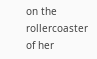on the rollercoaster of her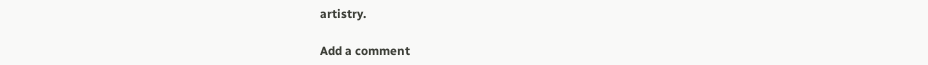artistry.

Add a comment